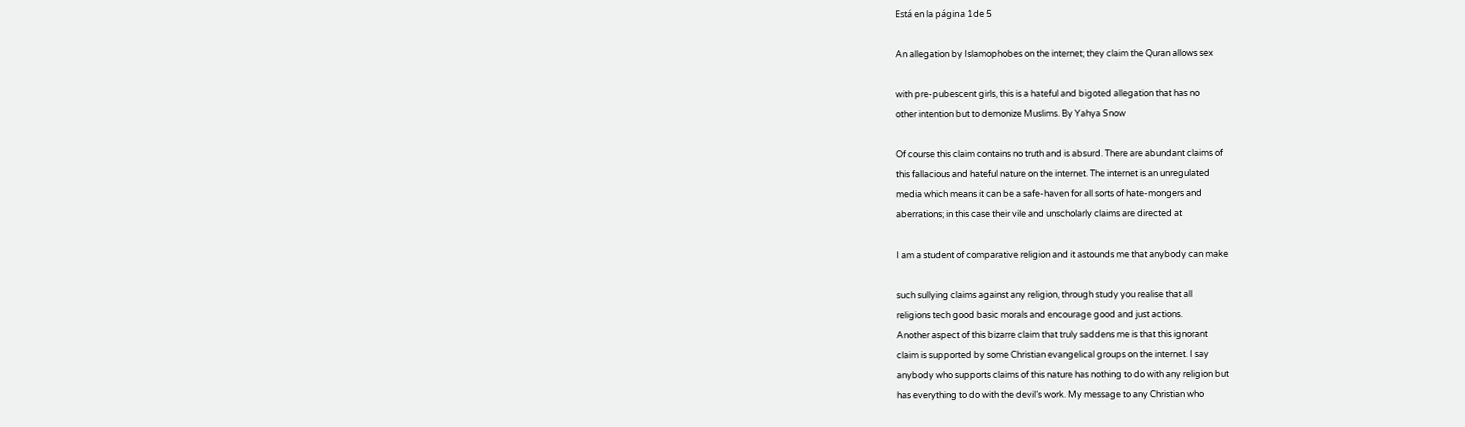Está en la página 1de 5

An allegation by Islamophobes on the internet; they claim the Quran allows sex

with pre-pubescent girls, this is a hateful and bigoted allegation that has no
other intention but to demonize Muslims. By Yahya Snow

Of course this claim contains no truth and is absurd. There are abundant claims of
this fallacious and hateful nature on the internet. The internet is an unregulated
media which means it can be a safe-haven for all sorts of hate-mongers and
aberrations; in this case their vile and unscholarly claims are directed at

I am a student of comparative religion and it astounds me that anybody can make

such sullying claims against any religion, through study you realise that all
religions tech good basic morals and encourage good and just actions.
Another aspect of this bizarre claim that truly saddens me is that this ignorant
claim is supported by some Christian evangelical groups on the internet. I say
anybody who supports claims of this nature has nothing to do with any religion but
has everything to do with the devil’s work. My message to any Christian who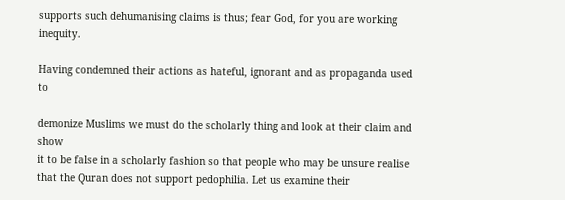supports such dehumanising claims is thus; fear God, for you are working inequity.

Having condemned their actions as hateful, ignorant and as propaganda used to

demonize Muslims we must do the scholarly thing and look at their claim and show
it to be false in a scholarly fashion so that people who may be unsure realise
that the Quran does not support pedophilia. Let us examine their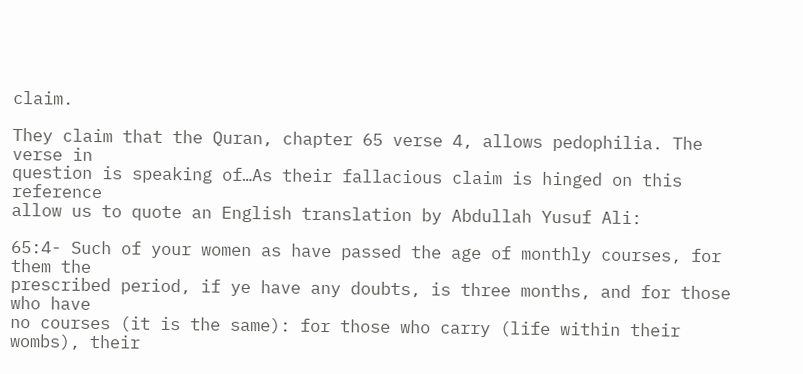claim.

They claim that the Quran, chapter 65 verse 4, allows pedophilia. The verse in
question is speaking of…As their fallacious claim is hinged on this reference
allow us to quote an English translation by Abdullah Yusuf Ali:

65:4- Such of your women as have passed the age of monthly courses, for them the
prescribed period, if ye have any doubts, is three months, and for those who have
no courses (it is the same): for those who carry (life within their wombs), their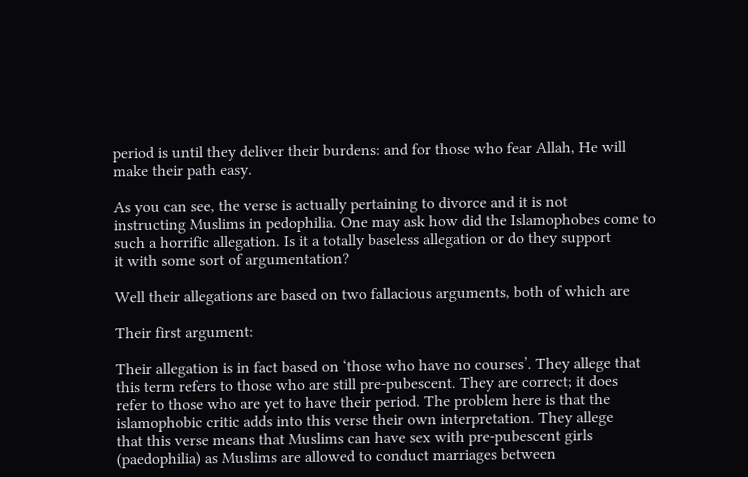period is until they deliver their burdens: and for those who fear Allah, He will
make their path easy.

As you can see, the verse is actually pertaining to divorce and it is not
instructing Muslims in pedophilia. One may ask how did the Islamophobes come to
such a horrific allegation. Is it a totally baseless allegation or do they support
it with some sort of argumentation?

Well their allegations are based on two fallacious arguments, both of which are

Their first argument:

Their allegation is in fact based on ‘those who have no courses’. They allege that
this term refers to those who are still pre-pubescent. They are correct; it does
refer to those who are yet to have their period. The problem here is that the
islamophobic critic adds into this verse their own interpretation. They allege
that this verse means that Muslims can have sex with pre-pubescent girls
(paedophilia) as Muslims are allowed to conduct marriages between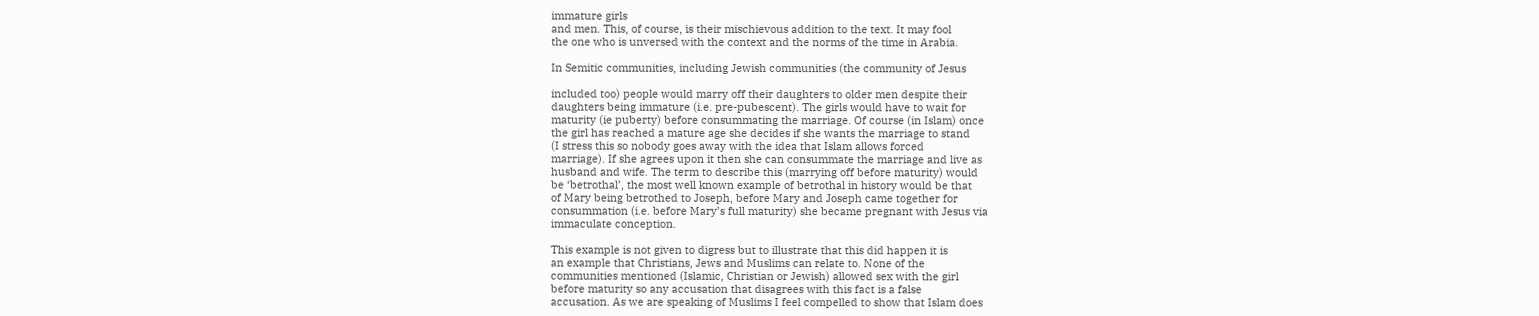immature girls
and men. This, of course, is their mischievous addition to the text. It may fool
the one who is unversed with the context and the norms of the time in Arabia.

In Semitic communities, including Jewish communities (the community of Jesus

included too) people would marry off their daughters to older men despite their
daughters being immature (i.e. pre-pubescent). The girls would have to wait for
maturity (ie puberty) before consummating the marriage. Of course (in Islam) once
the girl has reached a mature age she decides if she wants the marriage to stand
(I stress this so nobody goes away with the idea that Islam allows forced
marriage). If she agrees upon it then she can consummate the marriage and live as
husband and wife. The term to describe this (marrying off before maturity) would
be ‘betrothal’, the most well known example of betrothal in history would be that
of Mary being betrothed to Joseph, before Mary and Joseph came together for
consummation (i.e. before Mary’s full maturity) she became pregnant with Jesus via
immaculate conception.

This example is not given to digress but to illustrate that this did happen it is
an example that Christians, Jews and Muslims can relate to. None of the
communities mentioned (Islamic, Christian or Jewish) allowed sex with the girl
before maturity so any accusation that disagrees with this fact is a false
accusation. As we are speaking of Muslims I feel compelled to show that Islam does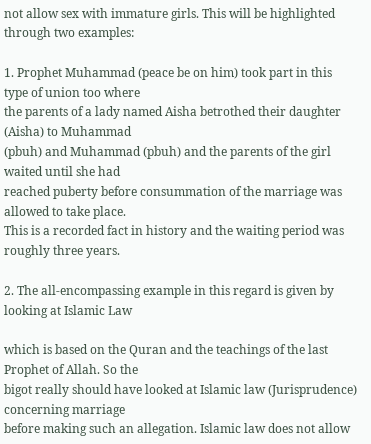not allow sex with immature girls. This will be highlighted through two examples:

1. Prophet Muhammad (peace be on him) took part in this type of union too where
the parents of a lady named Aisha betrothed their daughter (Aisha) to Muhammad
(pbuh) and Muhammad (pbuh) and the parents of the girl waited until she had
reached puberty before consummation of the marriage was allowed to take place.
This is a recorded fact in history and the waiting period was roughly three years.

2. The all-encompassing example in this regard is given by looking at Islamic Law

which is based on the Quran and the teachings of the last Prophet of Allah. So the
bigot really should have looked at Islamic law (Jurisprudence) concerning marriage
before making such an allegation. Islamic law does not allow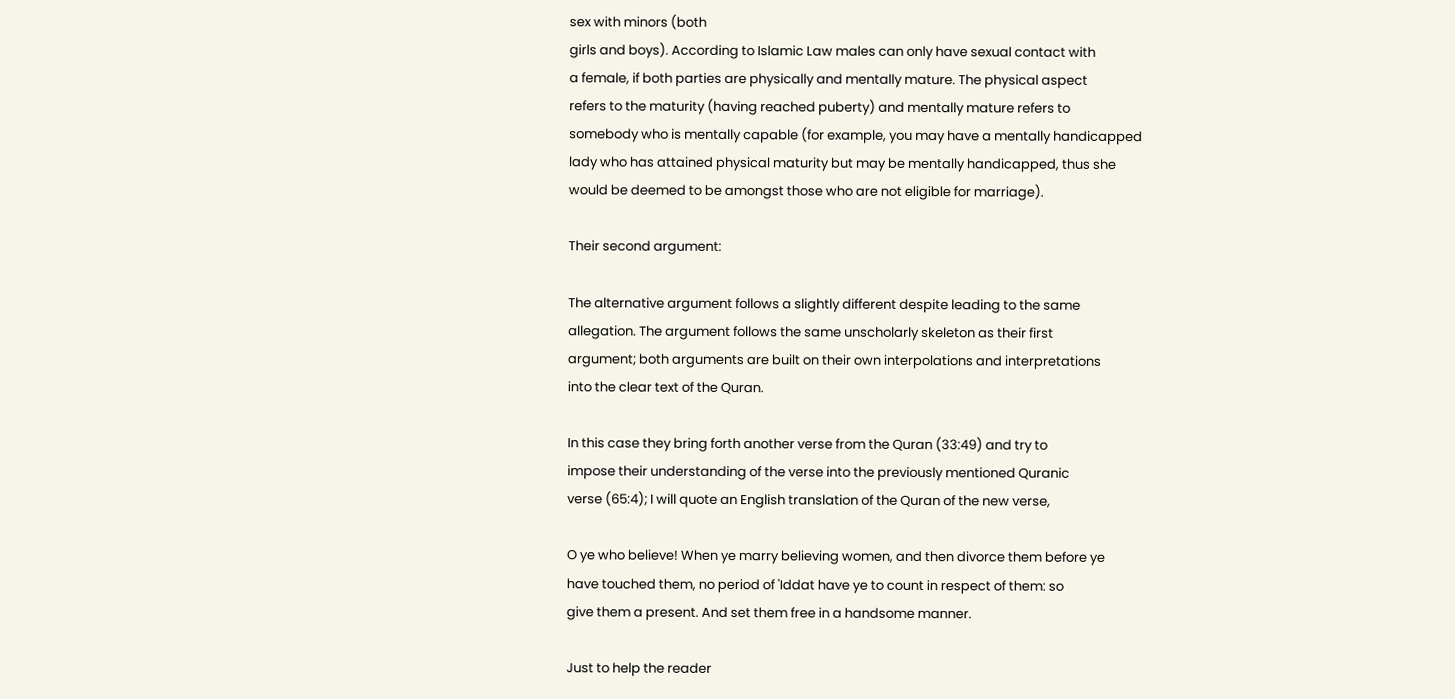sex with minors (both
girls and boys). According to Islamic Law males can only have sexual contact with
a female, if both parties are physically and mentally mature. The physical aspect
refers to the maturity (having reached puberty) and mentally mature refers to
somebody who is mentally capable (for example, you may have a mentally handicapped
lady who has attained physical maturity but may be mentally handicapped, thus she
would be deemed to be amongst those who are not eligible for marriage).

Their second argument:

The alternative argument follows a slightly different despite leading to the same
allegation. The argument follows the same unscholarly skeleton as their first
argument; both arguments are built on their own interpolations and interpretations
into the clear text of the Quran.

In this case they bring forth another verse from the Quran (33:49) and try to
impose their understanding of the verse into the previously mentioned Quranic
verse (65:4); I will quote an English translation of the Quran of the new verse,

O ye who believe! When ye marry believing women, and then divorce them before ye
have touched them, no period of 'Iddat have ye to count in respect of them: so
give them a present. And set them free in a handsome manner.

Just to help the reader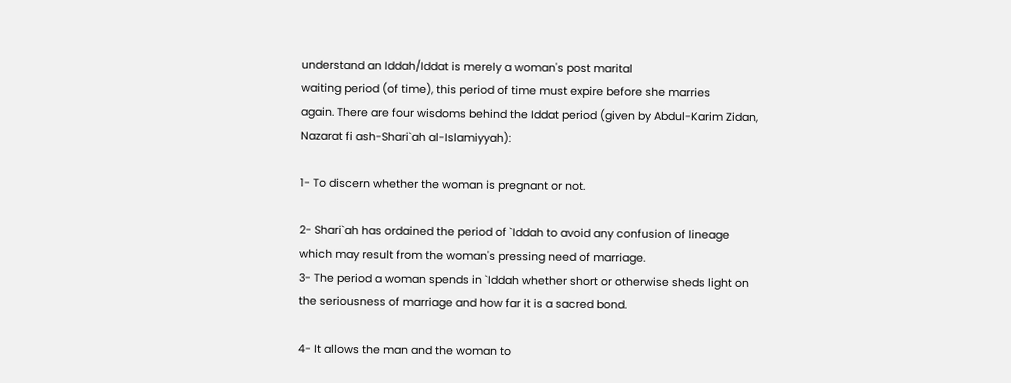understand an Iddah/Iddat is merely a woman's post marital
waiting period (of time), this period of time must expire before she marries
again. There are four wisdoms behind the Iddat period (given by Abdul-Karim Zidan,
Nazarat fi ash-Shari`ah al-Islamiyyah):

1- To discern whether the woman is pregnant or not.

2- Shari`ah has ordained the period of `Iddah to avoid any confusion of lineage
which may result from the woman's pressing need of marriage.
3- The period a woman spends in `Iddah whether short or otherwise sheds light on
the seriousness of marriage and how far it is a sacred bond.

4- It allows the man and the woman to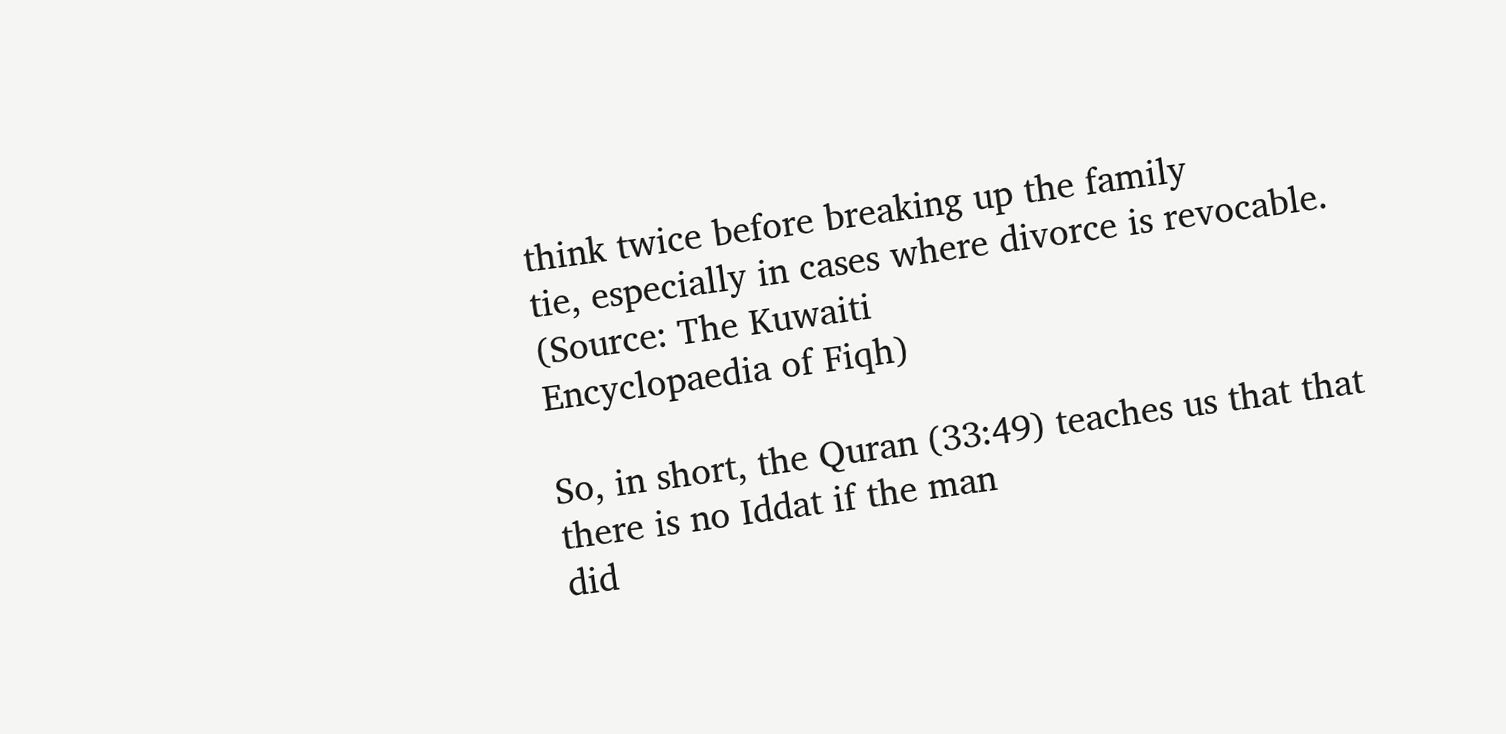think twice before breaking up the family
tie, especially in cases where divorce is revocable. (Source: The Kuwaiti
Encyclopaedia of Fiqh)

So, in short, the Quran (33:49) teaches us that that there is no Iddat if the man
did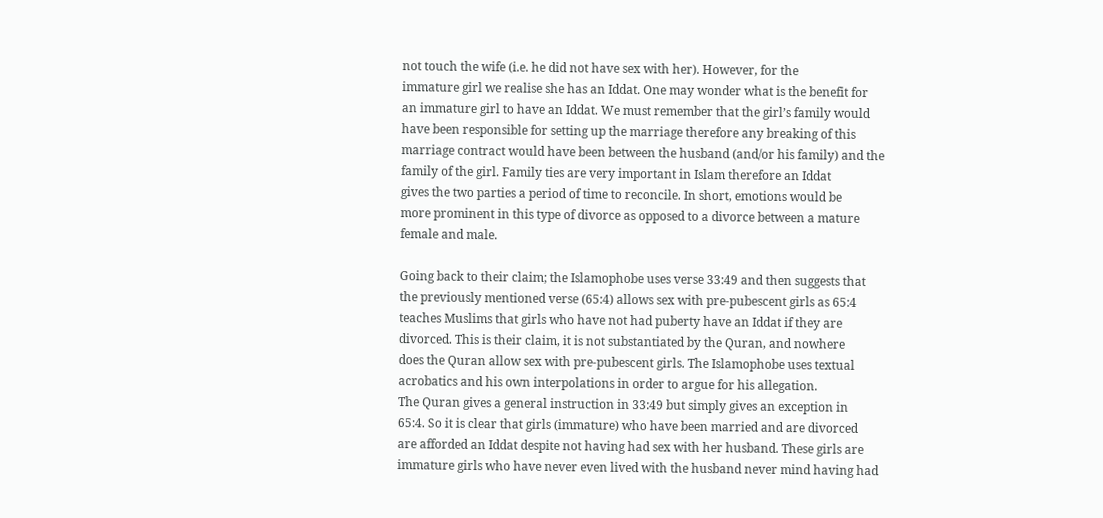not touch the wife (i.e. he did not have sex with her). However, for the
immature girl we realise she has an Iddat. One may wonder what is the benefit for
an immature girl to have an Iddat. We must remember that the girl’s family would
have been responsible for setting up the marriage therefore any breaking of this
marriage contract would have been between the husband (and/or his family) and the
family of the girl. Family ties are very important in Islam therefore an Iddat
gives the two parties a period of time to reconcile. In short, emotions would be
more prominent in this type of divorce as opposed to a divorce between a mature
female and male.

Going back to their claim; the Islamophobe uses verse 33:49 and then suggests that
the previously mentioned verse (65:4) allows sex with pre-pubescent girls as 65:4
teaches Muslims that girls who have not had puberty have an Iddat if they are
divorced. This is their claim, it is not substantiated by the Quran, and nowhere
does the Quran allow sex with pre-pubescent girls. The Islamophobe uses textual
acrobatics and his own interpolations in order to argue for his allegation.
The Quran gives a general instruction in 33:49 but simply gives an exception in
65:4. So it is clear that girls (immature) who have been married and are divorced
are afforded an Iddat despite not having had sex with her husband. These girls are
immature girls who have never even lived with the husband never mind having had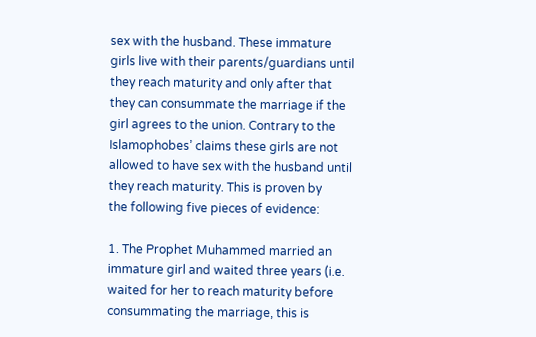sex with the husband. These immature girls live with their parents/guardians until
they reach maturity and only after that they can consummate the marriage if the
girl agrees to the union. Contrary to the Islamophobes’ claims these girls are not
allowed to have sex with the husband until they reach maturity. This is proven by
the following five pieces of evidence:

1. The Prophet Muhammed married an immature girl and waited three years (i.e.
waited for her to reach maturity before consummating the marriage, this is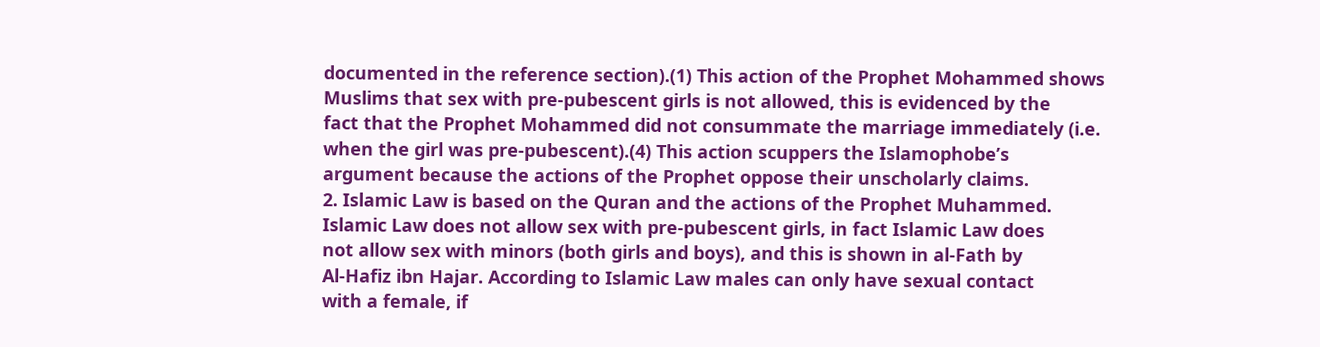documented in the reference section).(1) This action of the Prophet Mohammed shows
Muslims that sex with pre-pubescent girls is not allowed, this is evidenced by the
fact that the Prophet Mohammed did not consummate the marriage immediately (i.e.
when the girl was pre-pubescent).(4) This action scuppers the Islamophobe’s
argument because the actions of the Prophet oppose their unscholarly claims.
2. Islamic Law is based on the Quran and the actions of the Prophet Muhammed.
Islamic Law does not allow sex with pre-pubescent girls, in fact Islamic Law does
not allow sex with minors (both girls and boys), and this is shown in al-Fath by
Al-Hafiz ibn Hajar. According to Islamic Law males can only have sexual contact
with a female, if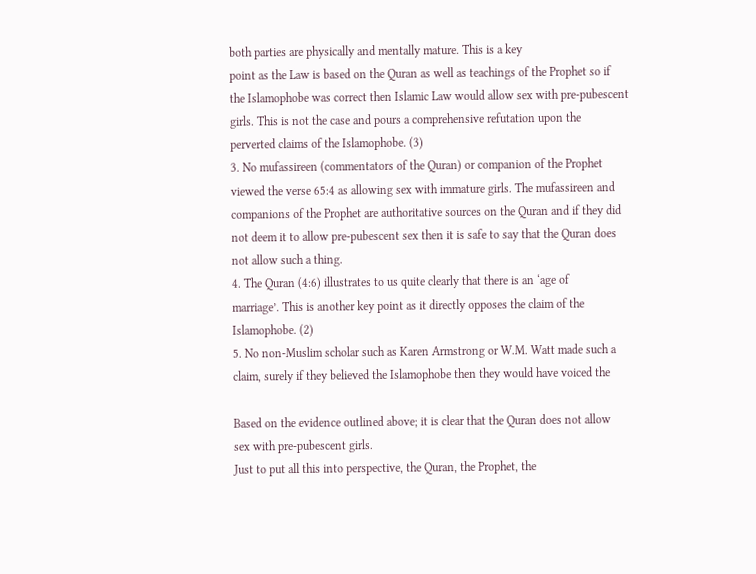both parties are physically and mentally mature. This is a key
point as the Law is based on the Quran as well as teachings of the Prophet so if
the Islamophobe was correct then Islamic Law would allow sex with pre-pubescent
girls. This is not the case and pours a comprehensive refutation upon the
perverted claims of the Islamophobe. (3)
3. No mufassireen (commentators of the Quran) or companion of the Prophet
viewed the verse 65:4 as allowing sex with immature girls. The mufassireen and
companions of the Prophet are authoritative sources on the Quran and if they did
not deem it to allow pre-pubescent sex then it is safe to say that the Quran does
not allow such a thing.
4. The Quran (4:6) illustrates to us quite clearly that there is an ‘age of
marriage’. This is another key point as it directly opposes the claim of the
Islamophobe. (2)
5. No non-Muslim scholar such as Karen Armstrong or W.M. Watt made such a
claim, surely if they believed the Islamophobe then they would have voiced the

Based on the evidence outlined above; it is clear that the Quran does not allow
sex with pre-pubescent girls.
Just to put all this into perspective, the Quran, the Prophet, the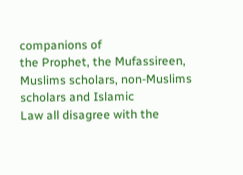companions of
the Prophet, the Mufassireen, Muslims scholars, non-Muslims scholars and Islamic
Law all disagree with the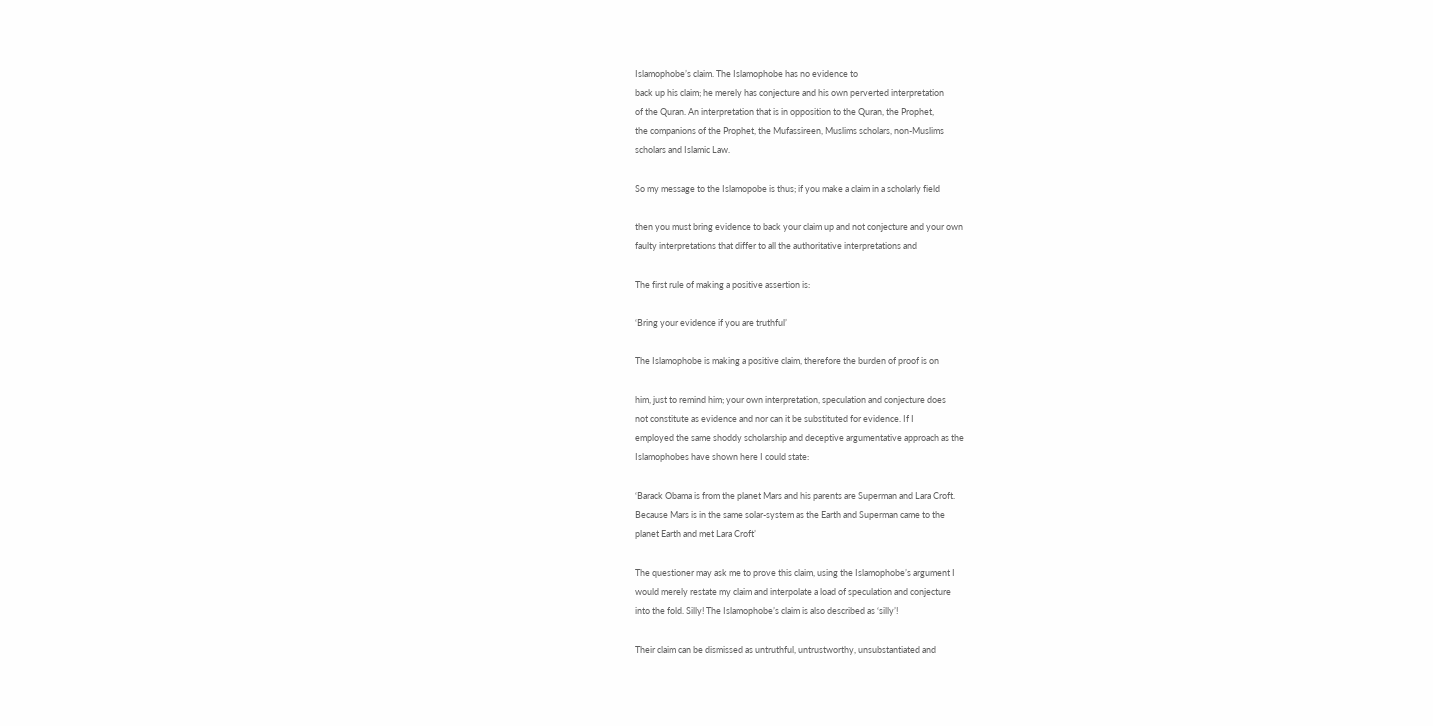Islamophobe’s claim. The Islamophobe has no evidence to
back up his claim; he merely has conjecture and his own perverted interpretation
of the Quran. An interpretation that is in opposition to the Quran, the Prophet,
the companions of the Prophet, the Mufassireen, Muslims scholars, non-Muslims
scholars and Islamic Law.

So my message to the Islamopobe is thus; if you make a claim in a scholarly field

then you must bring evidence to back your claim up and not conjecture and your own
faulty interpretations that differ to all the authoritative interpretations and

The first rule of making a positive assertion is:

‘Bring your evidence if you are truthful’

The Islamophobe is making a positive claim, therefore the burden of proof is on

him, just to remind him; your own interpretation, speculation and conjecture does
not constitute as evidence and nor can it be substituted for evidence. If I
employed the same shoddy scholarship and deceptive argumentative approach as the
Islamophobes have shown here I could state:

‘Barack Obama is from the planet Mars and his parents are Superman and Lara Croft.
Because Mars is in the same solar-system as the Earth and Superman came to the
planet Earth and met Lara Croft’

The questioner may ask me to prove this claim, using the Islamophobe’s argument I
would merely restate my claim and interpolate a load of speculation and conjecture
into the fold. Silly! The Islamophobe’s claim is also described as ‘silly’!

Their claim can be dismissed as untruthful, untrustworthy, unsubstantiated and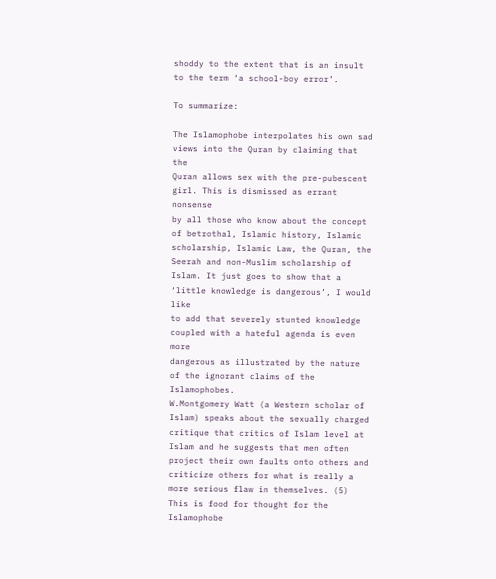shoddy to the extent that is an insult to the term ‘a school-boy error’.

To summarize:

The Islamophobe interpolates his own sad views into the Quran by claiming that the
Quran allows sex with the pre-pubescent girl. This is dismissed as errant nonsense
by all those who know about the concept of betrothal, Islamic history, Islamic
scholarship, Islamic Law, the Quran, the Seerah and non-Muslim scholarship of
Islam. It just goes to show that a ‘little knowledge is dangerous’, I would like
to add that severely stunted knowledge coupled with a hateful agenda is even more
dangerous as illustrated by the nature of the ignorant claims of the Islamophobes.
W.Montgomery Watt (a Western scholar of Islam) speaks about the sexually charged
critique that critics of Islam level at Islam and he suggests that men often
project their own faults onto others and criticize others for what is really a
more serious flaw in themselves. (5) This is food for thought for the Islamophobe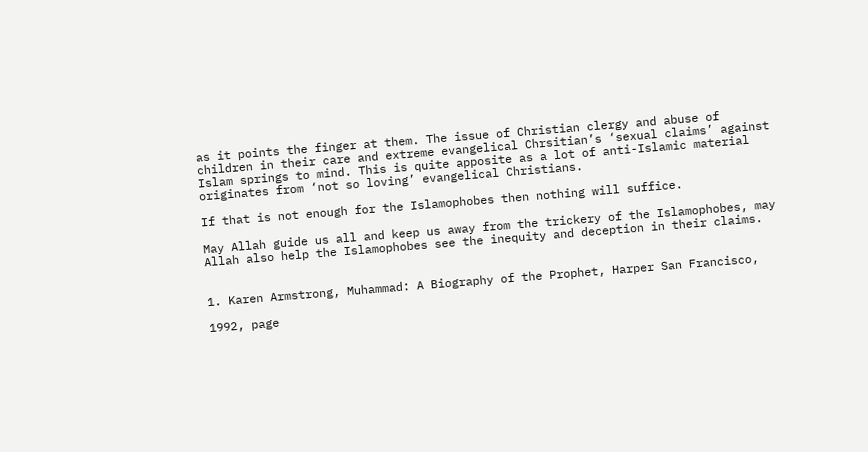as it points the finger at them. The issue of Christian clergy and abuse of
children in their care and extreme evangelical Chrsitian’s ‘sexual claims’ against
Islam springs to mind. This is quite apposite as a lot of anti-Islamic material
originates from ‘not so loving’ evangelical Christians.

If that is not enough for the Islamophobes then nothing will suffice.

May Allah guide us all and keep us away from the trickery of the Islamophobes, may
Allah also help the Islamophobes see the inequity and deception in their claims.


1. Karen Armstrong, Muhammad: A Biography of the Prophet, Harper San Francisco,

1992, page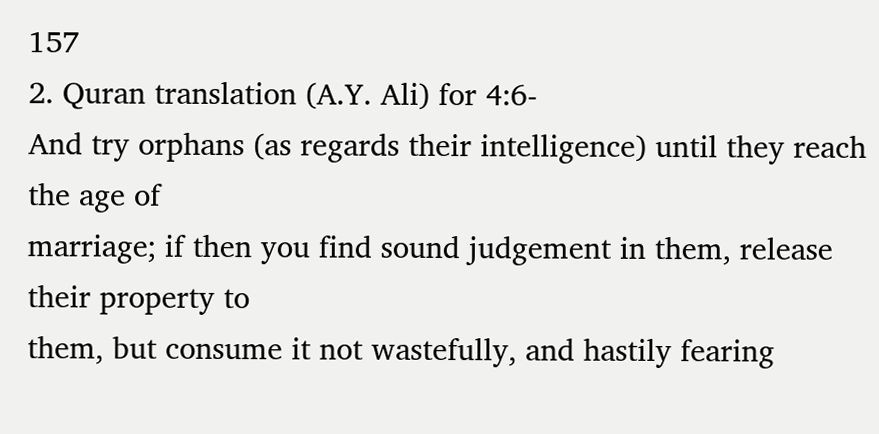157
2. Quran translation (A.Y. Ali) for 4:6-
And try orphans (as regards their intelligence) until they reach the age of
marriage; if then you find sound judgement in them, release their property to
them, but consume it not wastefully, and hastily fearing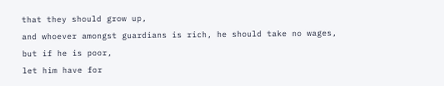that they should grow up,
and whoever amongst guardians is rich, he should take no wages, but if he is poor,
let him have for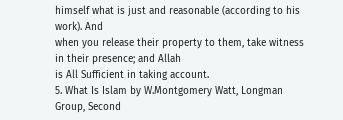himself what is just and reasonable (according to his work). And
when you release their property to them, take witness in their presence; and Allah
is All Sufficient in taking account.
5. What Is Islam by W.Montgomery Watt, Longman Group, Second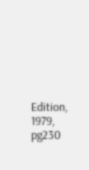Edition, 1979, pg230